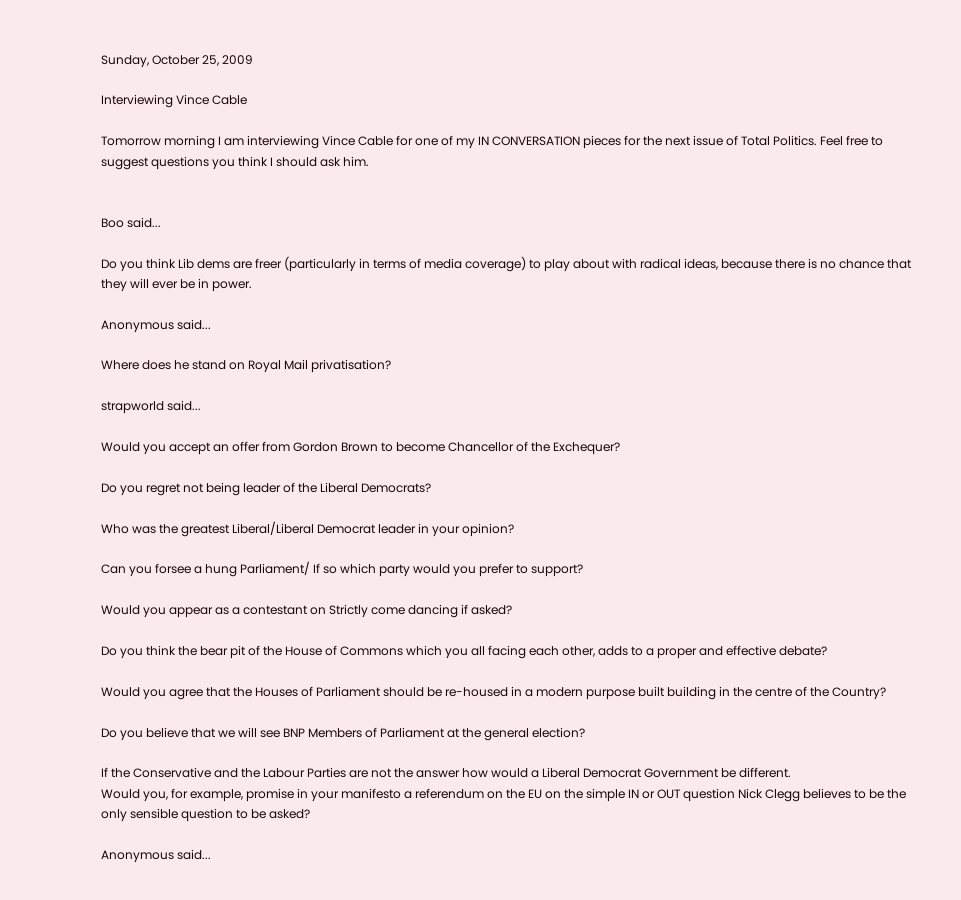Sunday, October 25, 2009

Interviewing Vince Cable

Tomorrow morning I am interviewing Vince Cable for one of my IN CONVERSATION pieces for the next issue of Total Politics. Feel free to suggest questions you think I should ask him.


Boo said...

Do you think Lib dems are freer (particularly in terms of media coverage) to play about with radical ideas, because there is no chance that they will ever be in power.

Anonymous said...

Where does he stand on Royal Mail privatisation?

strapworld said...

Would you accept an offer from Gordon Brown to become Chancellor of the Exchequer?

Do you regret not being leader of the Liberal Democrats?

Who was the greatest Liberal/Liberal Democrat leader in your opinion?

Can you forsee a hung Parliament/ If so which party would you prefer to support?

Would you appear as a contestant on Strictly come dancing if asked?

Do you think the bear pit of the House of Commons which you all facing each other, adds to a proper and effective debate?

Would you agree that the Houses of Parliament should be re-housed in a modern purpose built building in the centre of the Country?

Do you believe that we will see BNP Members of Parliament at the general election?

If the Conservative and the Labour Parties are not the answer how would a Liberal Democrat Government be different.
Would you, for example, promise in your manifesto a referendum on the EU on the simple IN or OUT question Nick Clegg believes to be the only sensible question to be asked?

Anonymous said...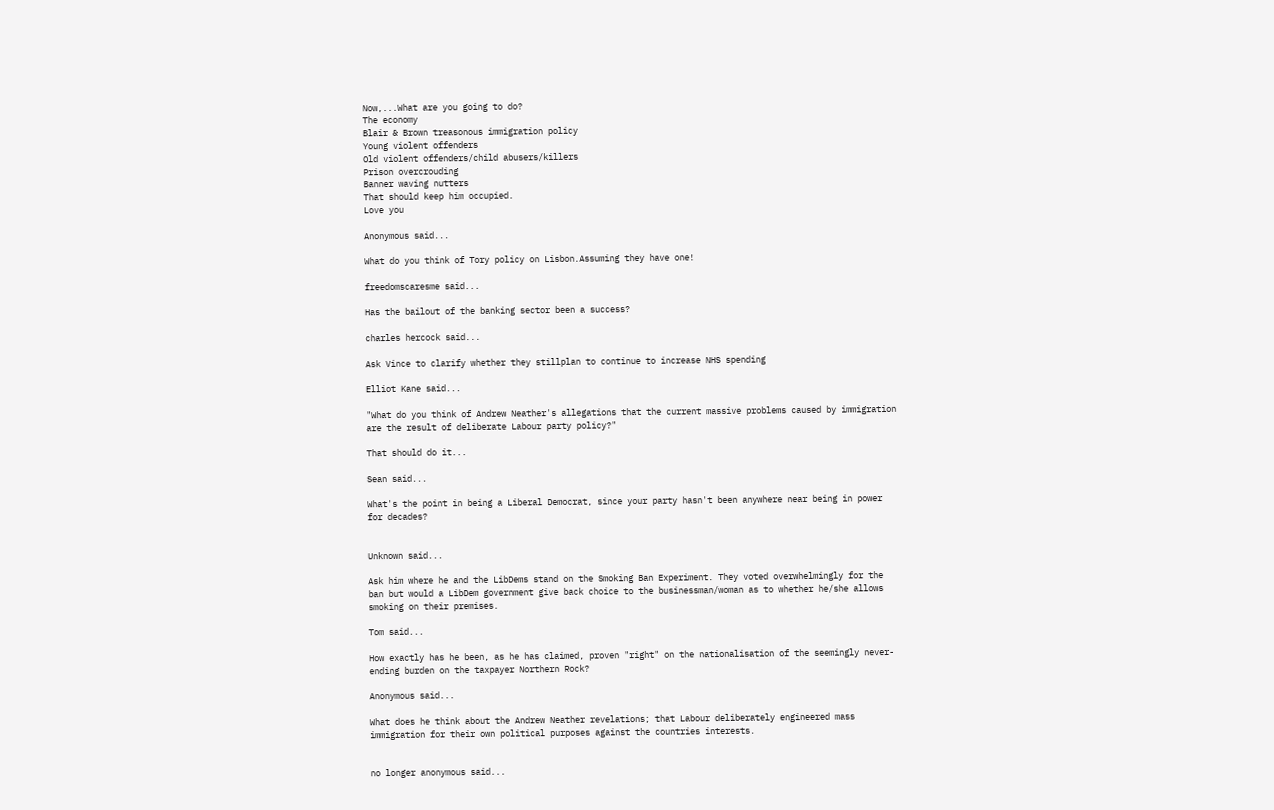Now,...What are you going to do?
The economy
Blair & Brown treasonous immigration policy
Young violent offenders
Old violent offenders/child abusers/killers
Prison overcrouding
Banner waving nutters
That should keep him occupied.
Love you

Anonymous said...

What do you think of Tory policy on Lisbon.Assuming they have one!

freedomscaresme said...

Has the bailout of the banking sector been a success?

charles hercock said...

Ask Vince to clarify whether they stillplan to continue to increase NHS spending

Elliot Kane said...

"What do you think of Andrew Neather's allegations that the current massive problems caused by immigration are the result of deliberate Labour party policy?"

That should do it...

Sean said...

What's the point in being a Liberal Democrat, since your party hasn't been anywhere near being in power for decades?


Unknown said...

Ask him where he and the LibDems stand on the Smoking Ban Experiment. They voted overwhelmingly for the ban but would a LibDem government give back choice to the businessman/woman as to whether he/she allows smoking on their premises.

Tom said...

How exactly has he been, as he has claimed, proven "right" on the nationalisation of the seemingly never-ending burden on the taxpayer Northern Rock?

Anonymous said...

What does he think about the Andrew Neather revelations; that Labour deliberately engineered mass immigration for their own political purposes against the countries interests.


no longer anonymous said...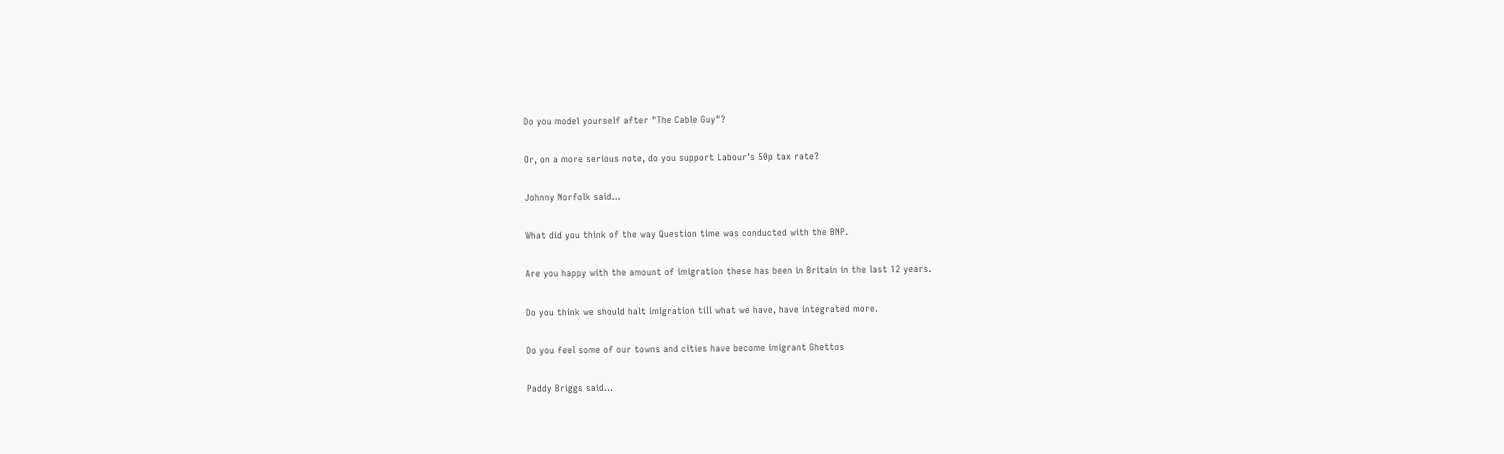Do you model yourself after "The Cable Guy"?

Or, on a more serious note, do you support Labour's 50p tax rate?

Johnny Norfolk said...

What did you think of the way Question time was conducted with the BNP.

Are you happy with the amount of imigration these has been in Britain in the last 12 years.

Do you think we should halt imigration till what we have, have integrated more.

Do you feel some of our towns and cities have become imigrant Ghettos

Paddy Briggs said...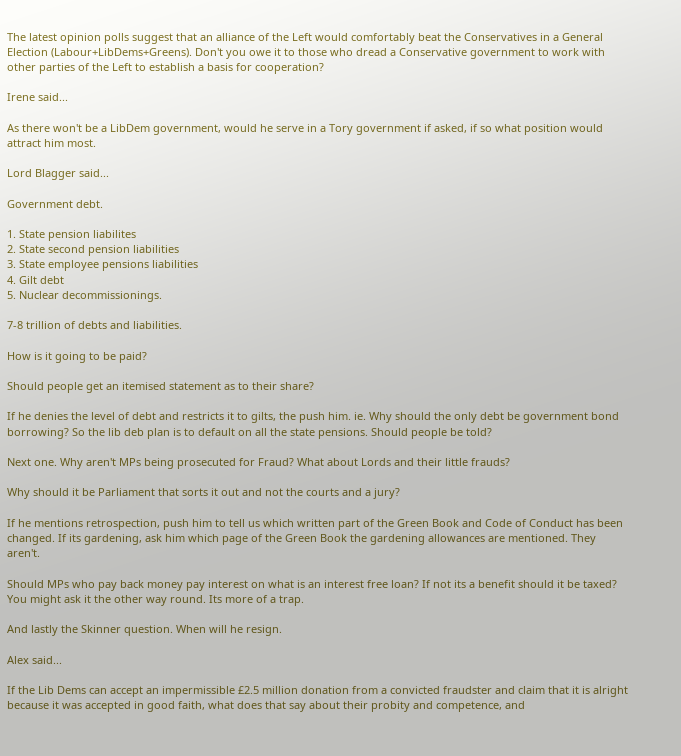The latest opinion polls suggest that an alliance of the Left would comfortably beat the Conservatives in a General Election (Labour+LibDems+Greens). Don't you owe it to those who dread a Conservative government to work with other parties of the Left to establish a basis for cooperation?

Irene said...

As there won't be a LibDem government, would he serve in a Tory government if asked, if so what position would attract him most.

Lord Blagger said...

Government debt.

1. State pension liabilites
2. State second pension liabilities
3. State employee pensions liabilities
4. Gilt debt
5. Nuclear decommissionings.

7-8 trillion of debts and liabilities.

How is it going to be paid?

Should people get an itemised statement as to their share?

If he denies the level of debt and restricts it to gilts, the push him. ie. Why should the only debt be government bond borrowing? So the lib deb plan is to default on all the state pensions. Should people be told?

Next one. Why aren't MPs being prosecuted for Fraud? What about Lords and their little frauds?

Why should it be Parliament that sorts it out and not the courts and a jury?

If he mentions retrospection, push him to tell us which written part of the Green Book and Code of Conduct has been changed. If its gardening, ask him which page of the Green Book the gardening allowances are mentioned. They aren't.

Should MPs who pay back money pay interest on what is an interest free loan? If not its a benefit should it be taxed? You might ask it the other way round. Its more of a trap.

And lastly the Skinner question. When will he resign.

Alex said...

If the Lib Dems can accept an impermissible £2.5 million donation from a convicted fraudster and claim that it is alright because it was accepted in good faith, what does that say about their probity and competence, and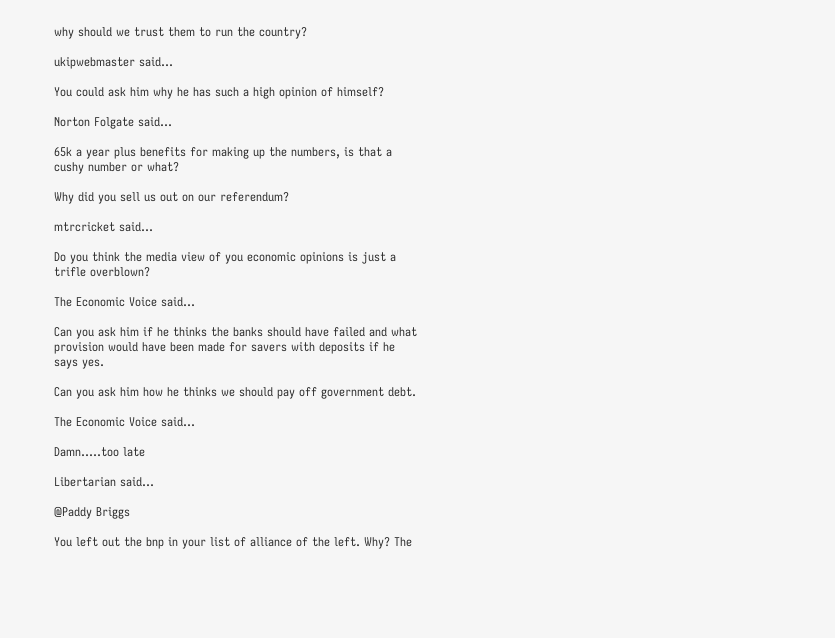why should we trust them to run the country?

ukipwebmaster said...

You could ask him why he has such a high opinion of himself?

Norton Folgate said...

65k a year plus benefits for making up the numbers, is that a cushy number or what?

Why did you sell us out on our referendum?

mtrcricket said...

Do you think the media view of you economic opinions is just a trifle overblown?

The Economic Voice said...

Can you ask him if he thinks the banks should have failed and what provision would have been made for savers with deposits if he says yes.

Can you ask him how he thinks we should pay off government debt.

The Economic Voice said...

Damn.....too late

Libertarian said...

@Paddy Briggs

You left out the bnp in your list of alliance of the left. Why? The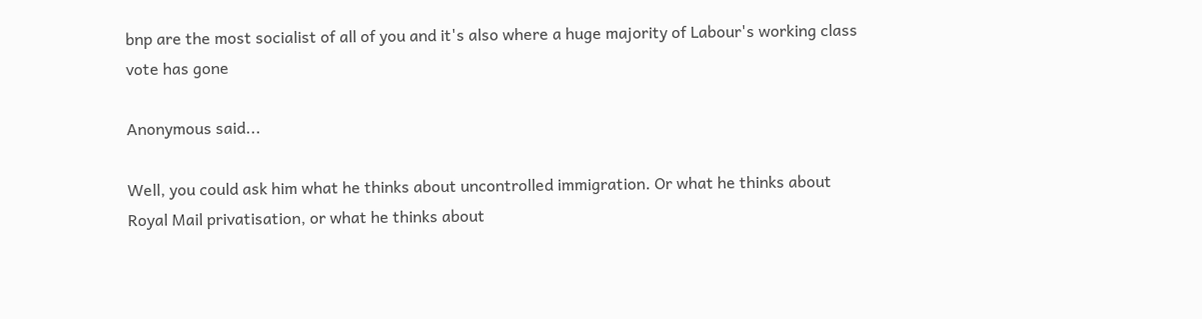bnp are the most socialist of all of you and it's also where a huge majority of Labour's working class vote has gone

Anonymous said...

Well, you could ask him what he thinks about uncontrolled immigration. Or what he thinks about Royal Mail privatisation, or what he thinks about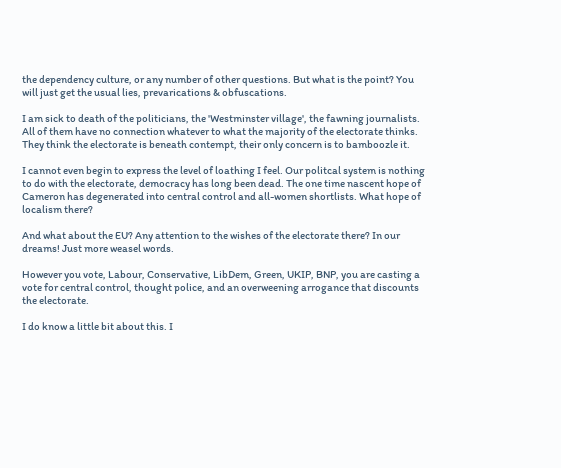the dependency culture, or any number of other questions. But what is the point? You will just get the usual lies, prevarications & obfuscations.

I am sick to death of the politicians, the 'Westminster village', the fawning journalists. All of them have no connection whatever to what the majority of the electorate thinks. They think the electorate is beneath contempt, their only concern is to bamboozle it.

I cannot even begin to express the level of loathing I feel. Our politcal system is nothing to do with the electorate, democracy has long been dead. The one time nascent hope of Cameron has degenerated into central control and all-women shortlists. What hope of localism there?

And what about the EU? Any attention to the wishes of the electorate there? In our dreams! Just more weasel words.

However you vote, Labour, Conservative, LibDem, Green, UKIP, BNP, you are casting a vote for central control, thought police, and an overweening arrogance that discounts the electorate.

I do know a little bit about this. I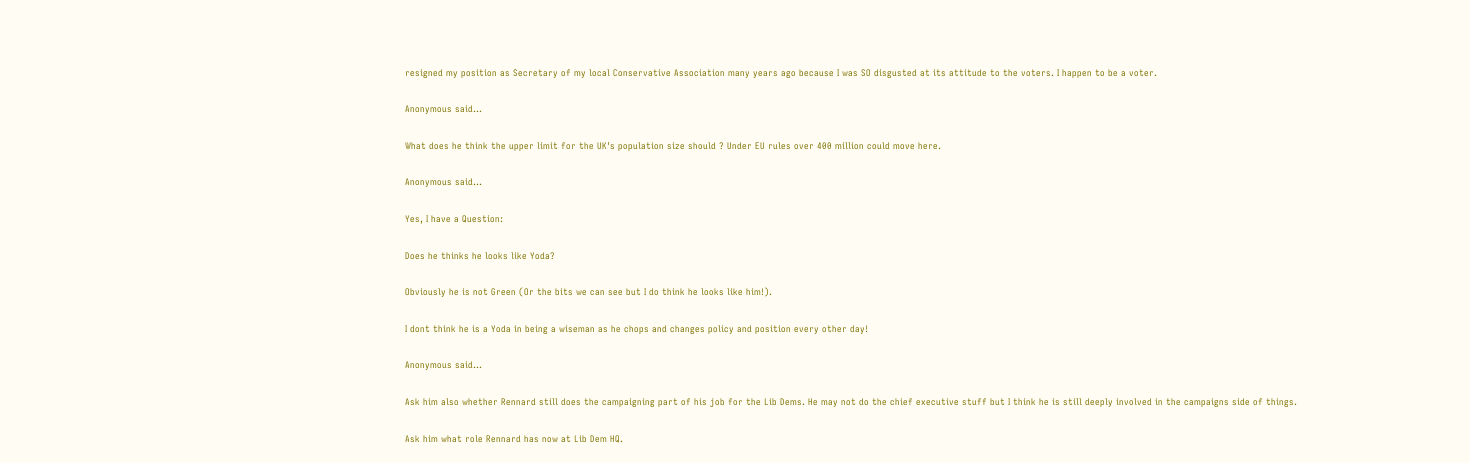resigned my position as Secretary of my local Conservative Association many years ago because I was SO disgusted at its attitude to the voters. I happen to be a voter.

Anonymous said...

What does he think the upper limit for the UK's population size should ? Under EU rules over 400 million could move here.

Anonymous said...

Yes, I have a Question:

Does he thinks he looks like Yoda?

Obviously he is not Green (Or the bits we can see but I do think he looks like him!).

I dont think he is a Yoda in being a wiseman as he chops and changes policy and position every other day!

Anonymous said...

Ask him also whether Rennard still does the campaigning part of his job for the Lib Dems. He may not do the chief executive stuff but I think he is still deeply involved in the campaigns side of things.

Ask him what role Rennard has now at Lib Dem HQ.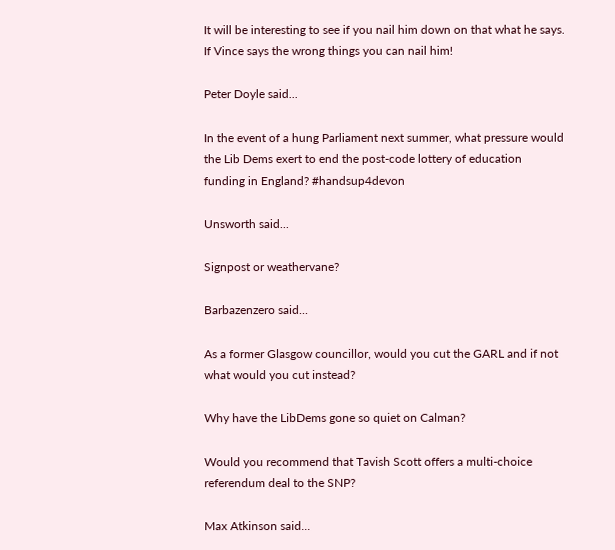It will be interesting to see if you nail him down on that what he says. If Vince says the wrong things you can nail him!

Peter Doyle said...

In the event of a hung Parliament next summer, what pressure would the Lib Dems exert to end the post-code lottery of education funding in England? #handsup4devon

Unsworth said...

Signpost or weathervane?

Barbazenzero said...

As a former Glasgow councillor, would you cut the GARL and if not what would you cut instead?

Why have the LibDems gone so quiet on Calman?

Would you recommend that Tavish Scott offers a multi-choice referendum deal to the SNP?

Max Atkinson said...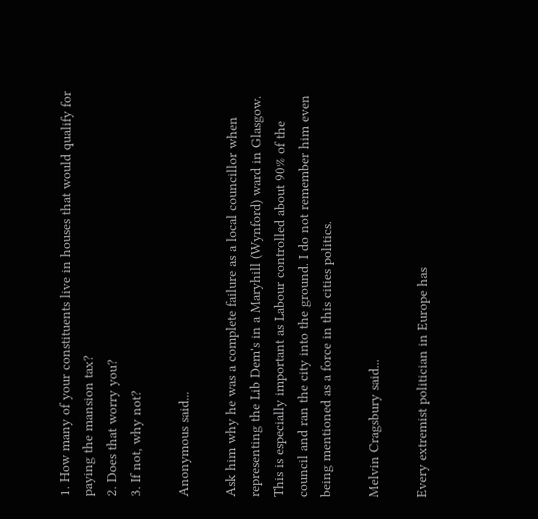1. How many of your constituents live in houses that would qualify for paying the mansion tax?
2. Does that worry you?
3. If not, why not?

Anonymous said...

Ask him why he was a complete failure as a local councillor when representing the Lib Dem's in a Maryhill (Wynford) ward in Glasgow. This is especially important as Labour controlled about 90% of the council and ran the city into the ground. I do not remember him even being mentioned as a force in this cities politics.

Melvin Cragsbury said...

Every extremist politician in Europe has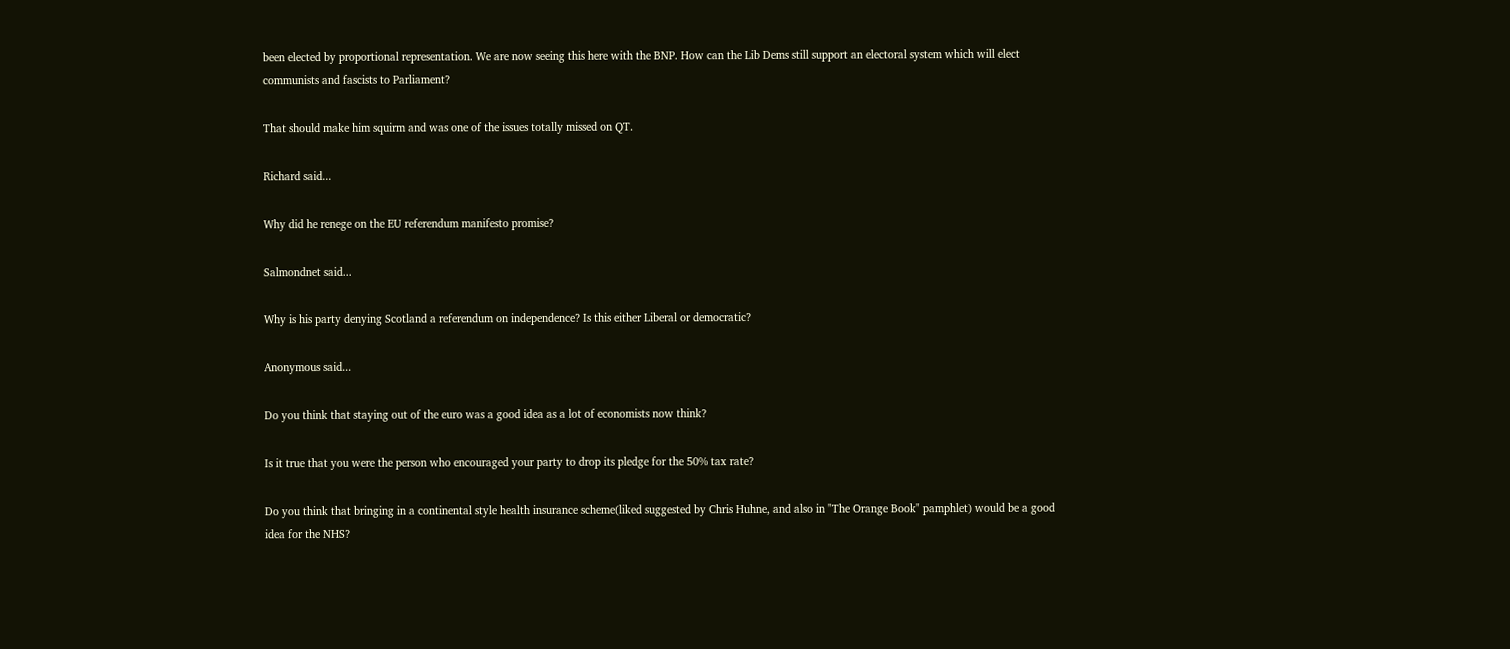been elected by proportional representation. We are now seeing this here with the BNP. How can the Lib Dems still support an electoral system which will elect communists and fascists to Parliament?

That should make him squirm and was one of the issues totally missed on QT.

Richard said...

Why did he renege on the EU referendum manifesto promise?

Salmondnet said...

Why is his party denying Scotland a referendum on independence? Is this either Liberal or democratic?

Anonymous said...

Do you think that staying out of the euro was a good idea as a lot of economists now think?

Is it true that you were the person who encouraged your party to drop its pledge for the 50% tax rate?

Do you think that bringing in a continental style health insurance scheme(liked suggested by Chris Huhne, and also in "The Orange Book" pamphlet) would be a good idea for the NHS?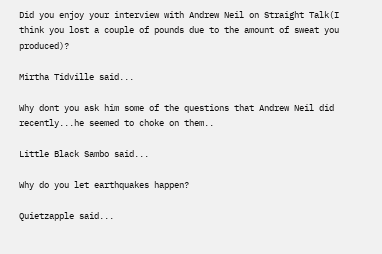Did you enjoy your interview with Andrew Neil on Straight Talk(I think you lost a couple of pounds due to the amount of sweat you produced)?

Mirtha Tidville said...

Why dont you ask him some of the questions that Andrew Neil did recently...he seemed to choke on them..

Little Black Sambo said...

Why do you let earthquakes happen?

Quietzapple said...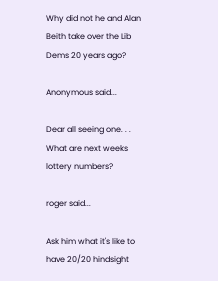Why did not he and Alan Beith take over the Lib Dems 20 years ago?

Anonymous said...

Dear all seeing one. . .
What are next weeks lottery numbers?

roger said...

Ask him what it's like to have 20/20 hindsight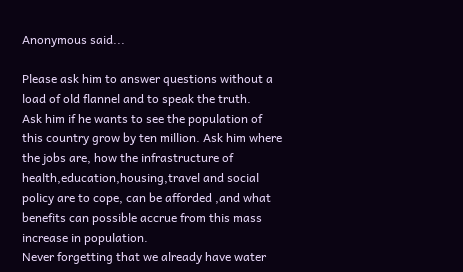Anonymous said...

Please ask him to answer questions without a load of old flannel and to speak the truth.
Ask him if he wants to see the population of this country grow by ten million. Ask him where the jobs are, how the infrastructure of health,education,housing,travel and social policy are to cope, can be afforded ,and what benefits can possible accrue from this mass increase in population.
Never forgetting that we already have water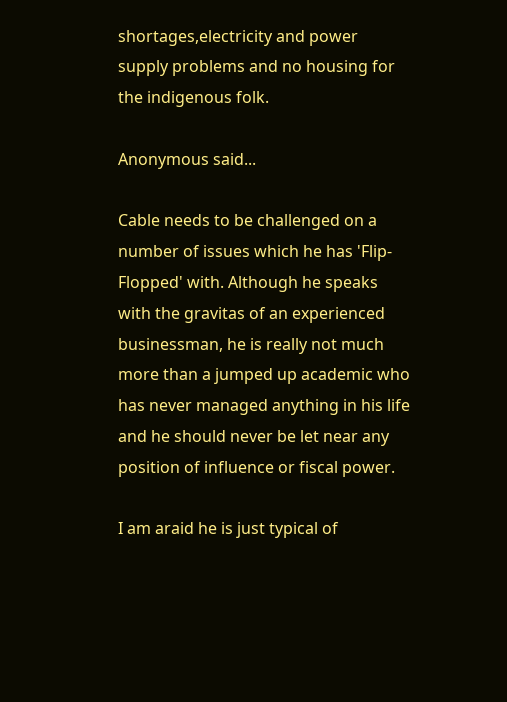shortages,electricity and power supply problems and no housing for the indigenous folk.

Anonymous said...

Cable needs to be challenged on a number of issues which he has 'Flip-Flopped' with. Although he speaks with the gravitas of an experienced businessman, he is really not much more than a jumped up academic who has never managed anything in his life and he should never be let near any position of influence or fiscal power.

I am araid he is just typical of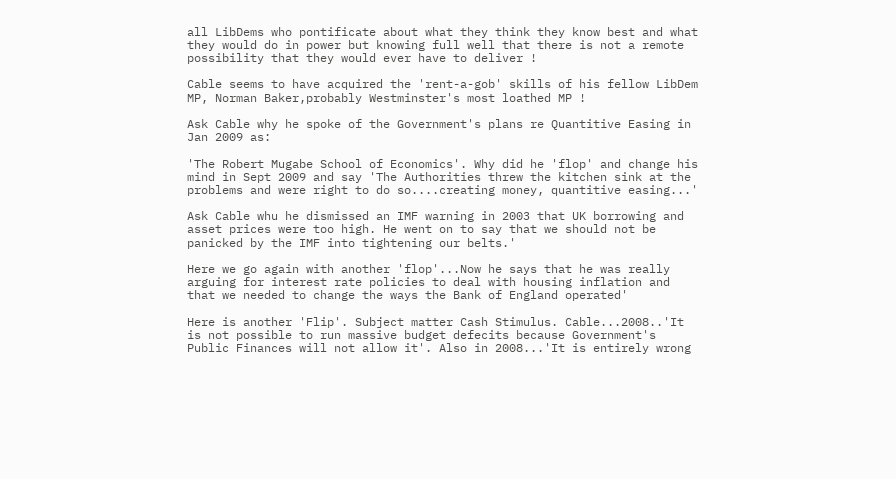all LibDems who pontificate about what they think they know best and what they would do in power but knowing full well that there is not a remote possibility that they would ever have to deliver !

Cable seems to have acquired the 'rent-a-gob' skills of his fellow LibDem MP, Norman Baker,probably Westminster's most loathed MP !

Ask Cable why he spoke of the Government's plans re Quantitive Easing in Jan 2009 as:

'The Robert Mugabe School of Economics'. Why did he 'flop' and change his mind in Sept 2009 and say 'The Authorities threw the kitchen sink at the problems and were right to do so....creating money, quantitive easing...'

Ask Cable whu he dismissed an IMF warning in 2003 that UK borrowing and asset prices were too high. He went on to say that we should not be panicked by the IMF into tightening our belts.'

Here we go again with another 'flop'...Now he says that he was really arguing for interest rate policies to deal with housing inflation and that we needed to change the ways the Bank of England operated'

Here is another 'Flip'. Subject matter Cash Stimulus. Cable...2008..'It is not possible to run massive budget defecits because Government's Public Finances will not allow it'. Also in 2008...'It is entirely wrong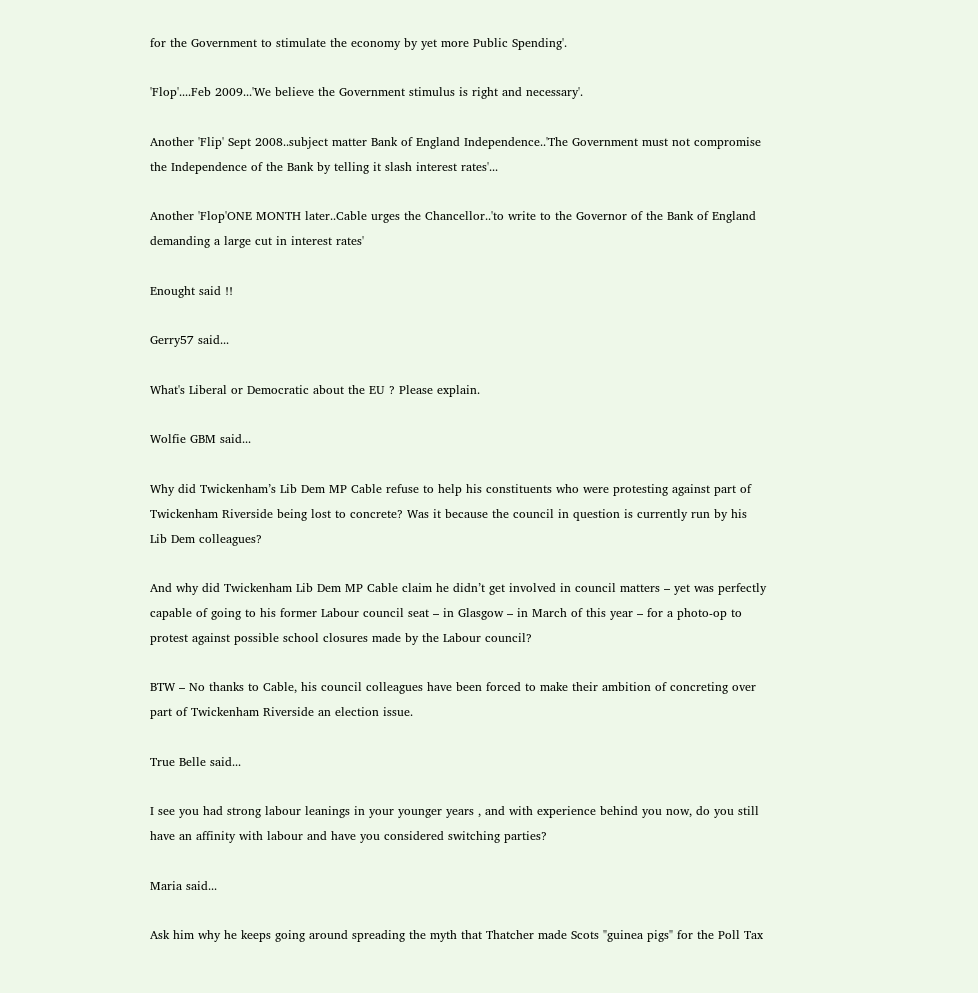for the Government to stimulate the economy by yet more Public Spending'.

'Flop'....Feb 2009...'We believe the Government stimulus is right and necessary'.

Another 'Flip' Sept 2008..subject matter Bank of England Independence..'The Government must not compromise the Independence of the Bank by telling it slash interest rates'...

Another 'Flop'ONE MONTH later..Cable urges the Chancellor..'to write to the Governor of the Bank of England demanding a large cut in interest rates'

Enought said !!

Gerry57 said...

What's Liberal or Democratic about the EU ? Please explain.

Wolfie GBM said...

Why did Twickenham’s Lib Dem MP Cable refuse to help his constituents who were protesting against part of Twickenham Riverside being lost to concrete? Was it because the council in question is currently run by his Lib Dem colleagues?

And why did Twickenham Lib Dem MP Cable claim he didn’t get involved in council matters – yet was perfectly capable of going to his former Labour council seat – in Glasgow – in March of this year – for a photo-op to protest against possible school closures made by the Labour council?

BTW – No thanks to Cable, his council colleagues have been forced to make their ambition of concreting over part of Twickenham Riverside an election issue.

True Belle said...

I see you had strong labour leanings in your younger years , and with experience behind you now, do you still have an affinity with labour and have you considered switching parties?

Maria said...

Ask him why he keeps going around spreading the myth that Thatcher made Scots "guinea pigs" for the Poll Tax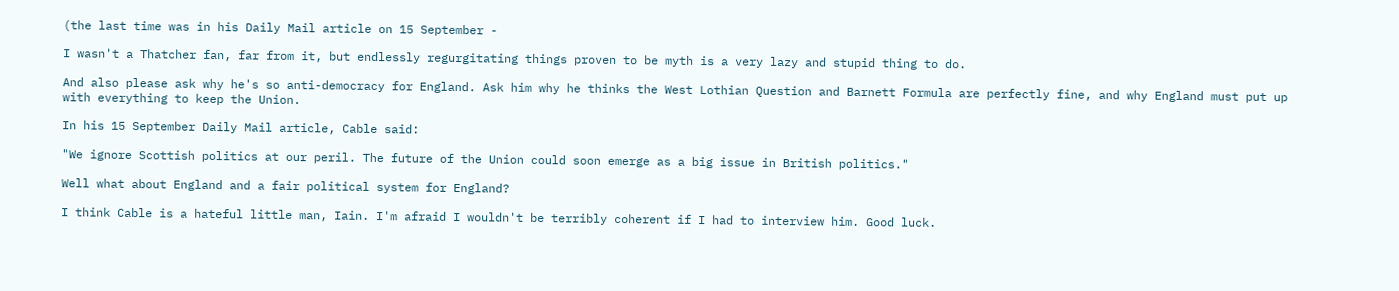(the last time was in his Daily Mail article on 15 September -

I wasn't a Thatcher fan, far from it, but endlessly regurgitating things proven to be myth is a very lazy and stupid thing to do.

And also please ask why he's so anti-democracy for England. Ask him why he thinks the West Lothian Question and Barnett Formula are perfectly fine, and why England must put up with everything to keep the Union.

In his 15 September Daily Mail article, Cable said:

"We ignore Scottish politics at our peril. The future of the Union could soon emerge as a big issue in British politics."

Well what about England and a fair political system for England?

I think Cable is a hateful little man, Iain. I'm afraid I wouldn't be terribly coherent if I had to interview him. Good luck.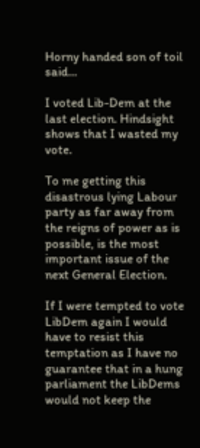Horny handed son of toil said...

I voted Lib-Dem at the last election. Hindsight shows that I wasted my vote.

To me getting this disastrous lying Labour party as far away from the reigns of power as is possible, is the most important issue of the next General Election.

If I were tempted to vote LibDem again I would have to resist this temptation as I have no guarantee that in a hung parliament the LibDems would not keep the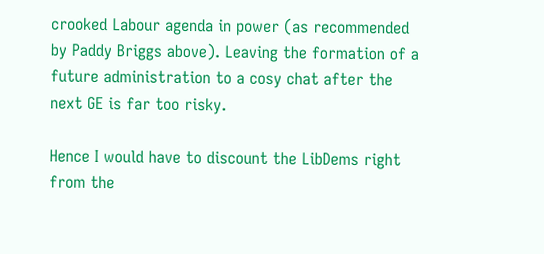crooked Labour agenda in power (as recommended by Paddy Briggs above). Leaving the formation of a future administration to a cosy chat after the next GE is far too risky.

Hence I would have to discount the LibDems right from the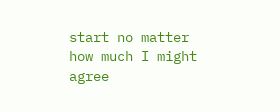start no matter how much I might agree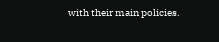with their main policies.